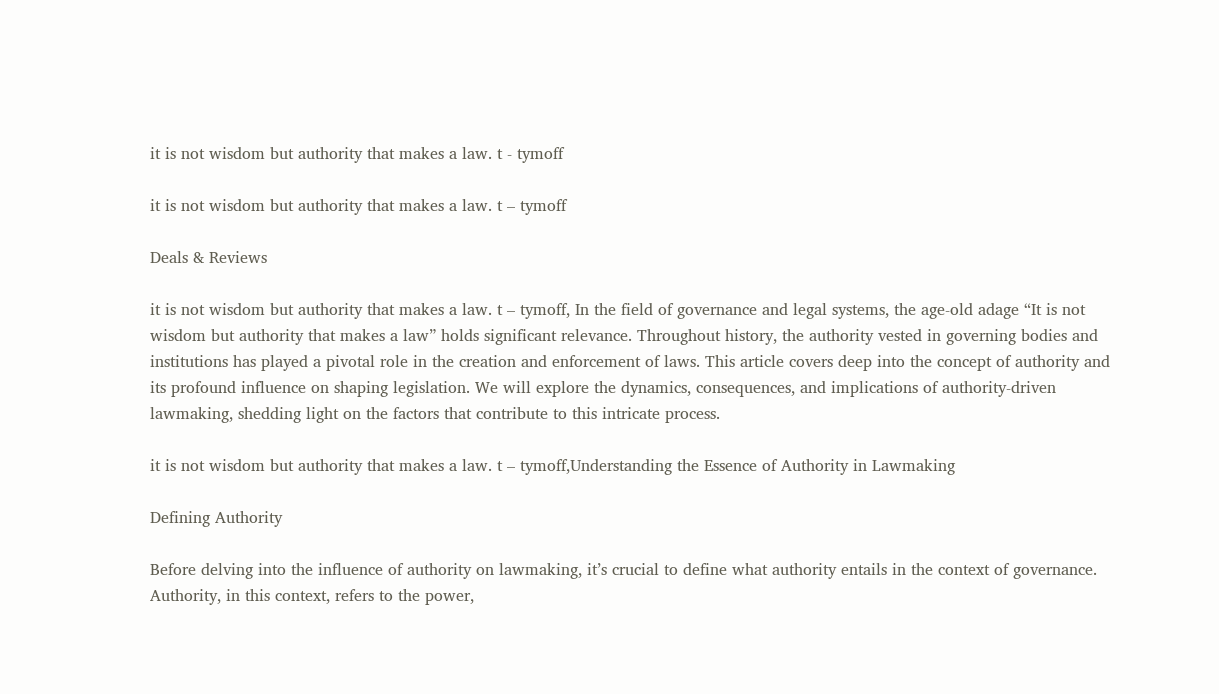it is not wisdom but authority that makes a law. t - tymoff

it is not wisdom but authority that makes a law. t – tymoff

Deals & Reviews

it is not wisdom but authority that makes a law. t – tymoff, In the field of governance and legal systems, the age-old adage “It is not wisdom but authority that makes a law” holds significant relevance. Throughout history, the authority vested in governing bodies and institutions has played a pivotal role in the creation and enforcement of laws. This article covers deep into the concept of authority and its profound influence on shaping legislation. We will explore the dynamics, consequences, and implications of authority-driven lawmaking, shedding light on the factors that contribute to this intricate process.

it is not wisdom but authority that makes a law. t – tymoff,Understanding the Essence of Authority in Lawmaking

Defining Authority

Before delving into the influence of authority on lawmaking, it’s crucial to define what authority entails in the context of governance. Authority, in this context, refers to the power,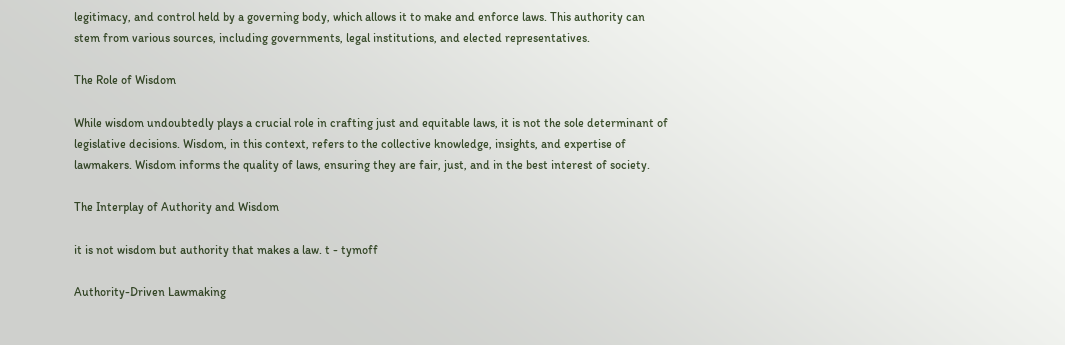legitimacy, and control held by a governing body, which allows it to make and enforce laws. This authority can stem from various sources, including governments, legal institutions, and elected representatives.

The Role of Wisdom

While wisdom undoubtedly plays a crucial role in crafting just and equitable laws, it is not the sole determinant of legislative decisions. Wisdom, in this context, refers to the collective knowledge, insights, and expertise of lawmakers. Wisdom informs the quality of laws, ensuring they are fair, just, and in the best interest of society.

The Interplay of Authority and Wisdom

it is not wisdom but authority that makes a law. t - tymoff

Authority-Driven Lawmaking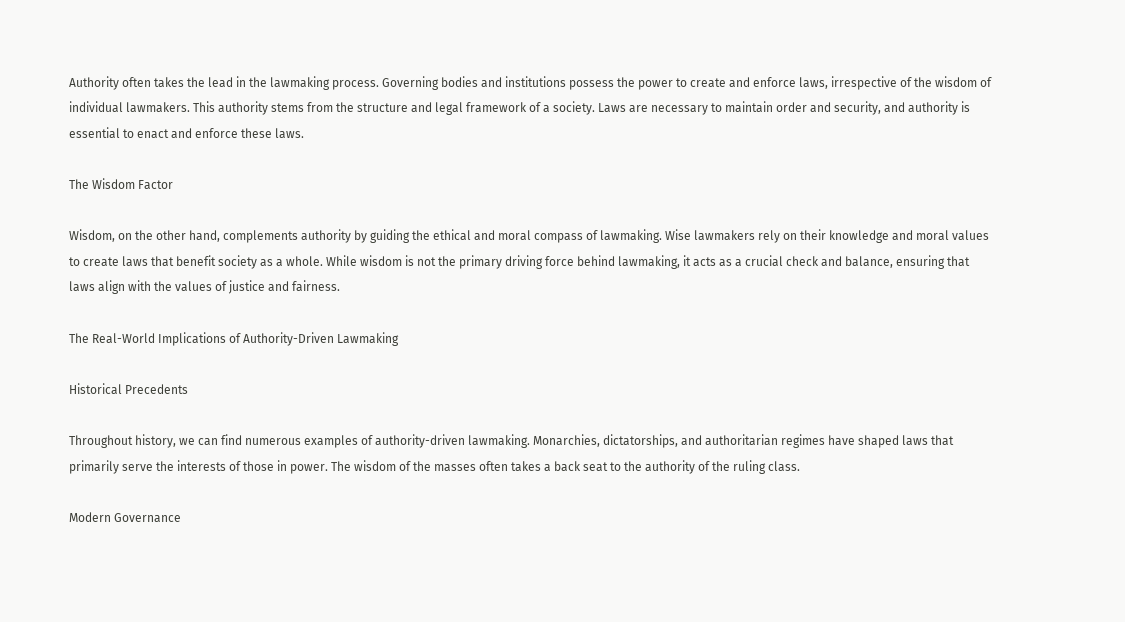Authority often takes the lead in the lawmaking process. Governing bodies and institutions possess the power to create and enforce laws, irrespective of the wisdom of individual lawmakers. This authority stems from the structure and legal framework of a society. Laws are necessary to maintain order and security, and authority is essential to enact and enforce these laws.

The Wisdom Factor

Wisdom, on the other hand, complements authority by guiding the ethical and moral compass of lawmaking. Wise lawmakers rely on their knowledge and moral values to create laws that benefit society as a whole. While wisdom is not the primary driving force behind lawmaking, it acts as a crucial check and balance, ensuring that laws align with the values of justice and fairness.

The Real-World Implications of Authority-Driven Lawmaking

Historical Precedents

Throughout history, we can find numerous examples of authority-driven lawmaking. Monarchies, dictatorships, and authoritarian regimes have shaped laws that primarily serve the interests of those in power. The wisdom of the masses often takes a back seat to the authority of the ruling class.

Modern Governance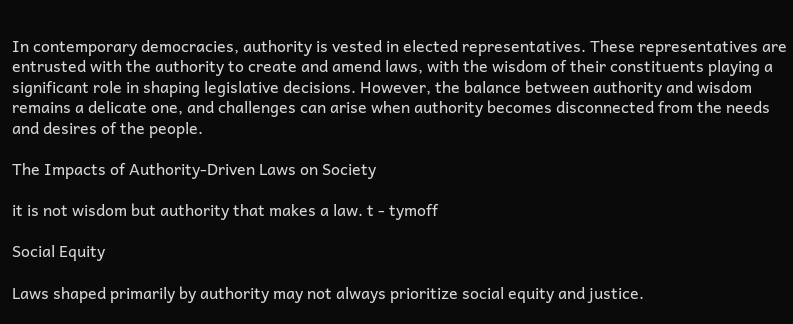In contemporary democracies, authority is vested in elected representatives. These representatives are entrusted with the authority to create and amend laws, with the wisdom of their constituents playing a significant role in shaping legislative decisions. However, the balance between authority and wisdom remains a delicate one, and challenges can arise when authority becomes disconnected from the needs and desires of the people.

The Impacts of Authority-Driven Laws on Society

it is not wisdom but authority that makes a law. t - tymoff

Social Equity

Laws shaped primarily by authority may not always prioritize social equity and justice.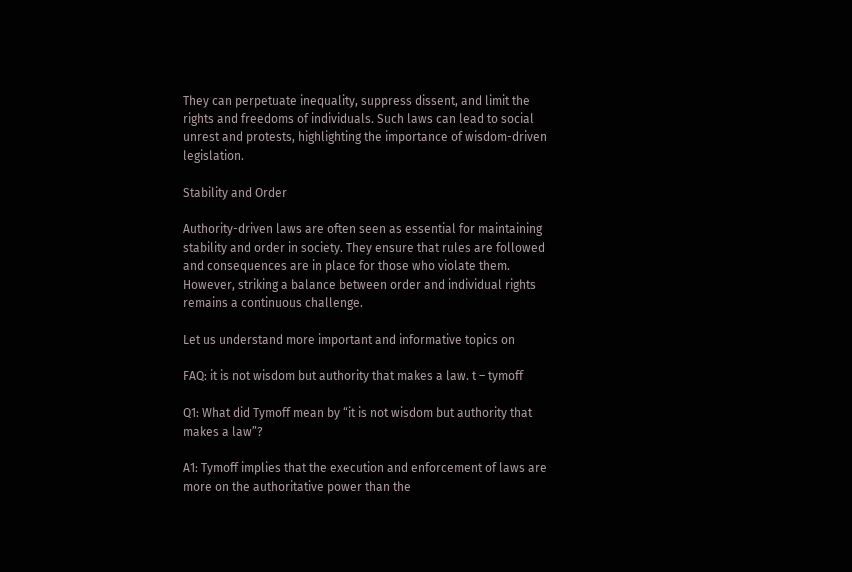They can perpetuate inequality, suppress dissent, and limit the rights and freedoms of individuals. Such laws can lead to social unrest and protests, highlighting the importance of wisdom-driven legislation.

Stability and Order

Authority-driven laws are often seen as essential for maintaining stability and order in society. They ensure that rules are followed and consequences are in place for those who violate them. However, striking a balance between order and individual rights remains a continuous challenge.

Let us understand more important and informative topics on

FAQ: it is not wisdom but authority that makes a law. t – tymoff

Q1: What did Tymoff mean by “it is not wisdom but authority that makes a law”?

A1: Tymoff implies that the execution and enforcement of laws are more on the authoritative power than the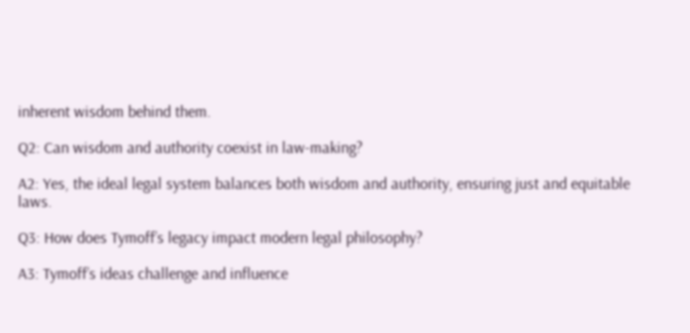inherent wisdom behind them.

Q2: Can wisdom and authority coexist in law-making?

A2: Yes, the ideal legal system balances both wisdom and authority, ensuring just and equitable laws.

Q3: How does Tymoff’s legacy impact modern legal philosophy?

A3: Tymoff’s ideas challenge and influence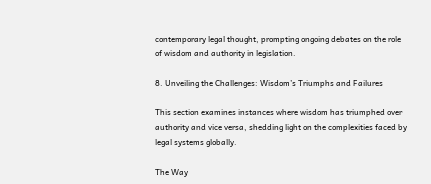contemporary legal thought, prompting ongoing debates on the role of wisdom and authority in legislation.

8. Unveiling the Challenges: Wisdom’s Triumphs and Failures

This section examines instances where wisdom has triumphed over authority and vice versa, shedding light on the complexities faced by legal systems globally.

The Way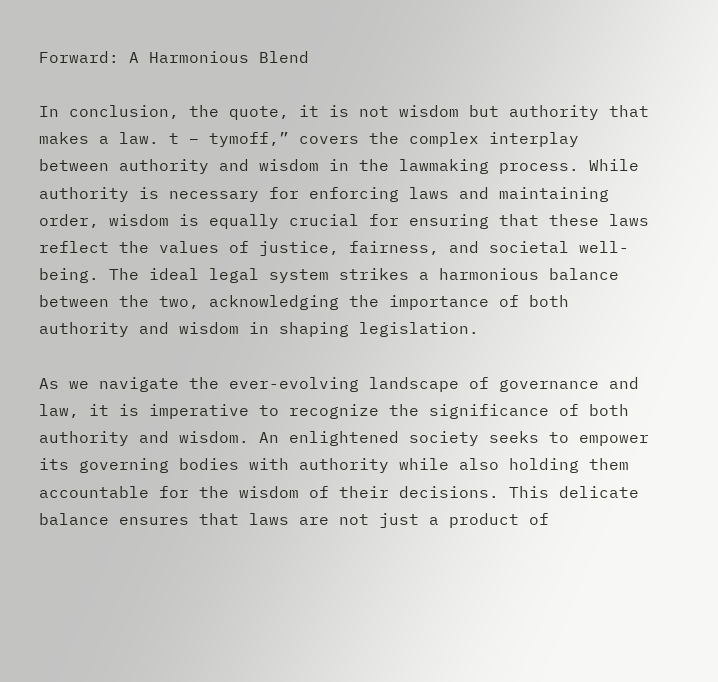Forward: A Harmonious Blend

In conclusion, the quote, it is not wisdom but authority that makes a law. t – tymoff,” covers the complex interplay between authority and wisdom in the lawmaking process. While authority is necessary for enforcing laws and maintaining order, wisdom is equally crucial for ensuring that these laws reflect the values of justice, fairness, and societal well-being. The ideal legal system strikes a harmonious balance between the two, acknowledging the importance of both authority and wisdom in shaping legislation.

As we navigate the ever-evolving landscape of governance and law, it is imperative to recognize the significance of both authority and wisdom. An enlightened society seeks to empower its governing bodies with authority while also holding them accountable for the wisdom of their decisions. This delicate balance ensures that laws are not just a product of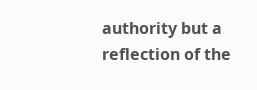authority but a reflection of the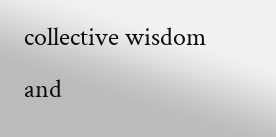collective wisdom and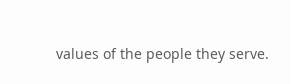values of the people they serve.